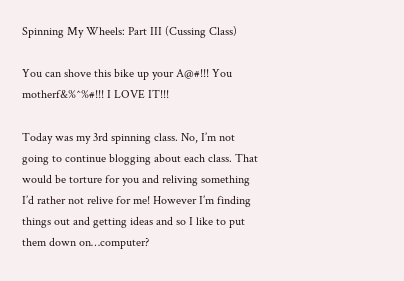Spinning My Wheels: Part III (Cussing Class)

You can shove this bike up your A@#!!! You motherf&%^%#!!! I LOVE IT!!!

Today was my 3rd spinning class. No, I’m not going to continue blogging about each class. That would be torture for you and reliving something I’d rather not relive for me! However I’m finding things out and getting ideas and so I like to put them down on…computer?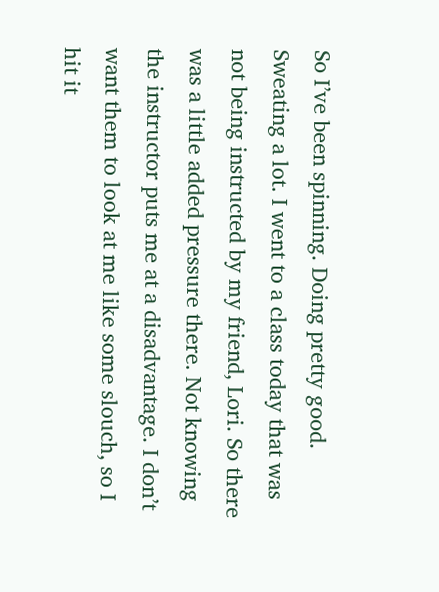So I’ve been spinning. Doing pretty good. Sweating a lot. I went to a class today that was not being instructed by my friend, Lori. So there was a little added pressure there. Not knowing the instructor puts me at a disadvantage. I don’t want them to look at me like some slouch, so I hit it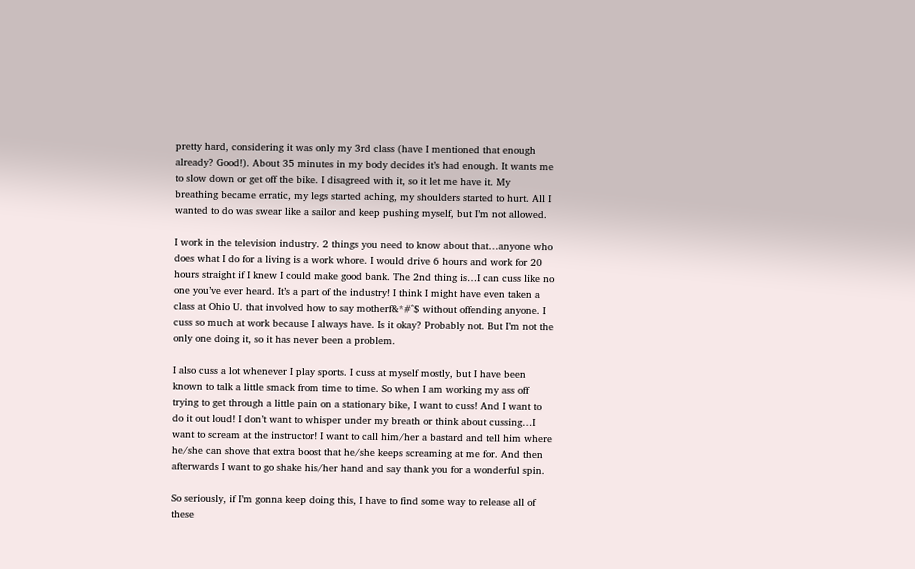pretty hard, considering it was only my 3rd class (have I mentioned that enough already? Good!). About 35 minutes in my body decides it’s had enough. It wants me to slow down or get off the bike. I disagreed with it, so it let me have it. My breathing became erratic, my legs started aching, my shoulders started to hurt. All I wanted to do was swear like a sailor and keep pushing myself, but I’m not allowed.

I work in the television industry. 2 things you need to know about that…anyone who does what I do for a living is a work whore. I would drive 6 hours and work for 20 hours straight if I knew I could make good bank. The 2nd thing is…I can cuss like no one you’ve ever heard. It’s a part of the industry! I think I might have even taken a class at Ohio U. that involved how to say motherf&*#^$ without offending anyone. I cuss so much at work because I always have. Is it okay? Probably not. But I’m not the only one doing it, so it has never been a problem.

I also cuss a lot whenever I play sports. I cuss at myself mostly, but I have been known to talk a little smack from time to time. So when I am working my ass off trying to get through a little pain on a stationary bike, I want to cuss! And I want to do it out loud! I don’t want to whisper under my breath or think about cussing…I want to scream at the instructor! I want to call him/her a bastard and tell him where he/she can shove that extra boost that he/she keeps screaming at me for. And then afterwards I want to go shake his/her hand and say thank you for a wonderful spin.

So seriously, if I’m gonna keep doing this, I have to find some way to release all of these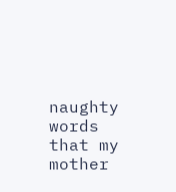naughty words that my mother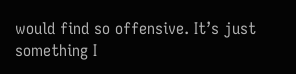would find so offensive. It’s just something I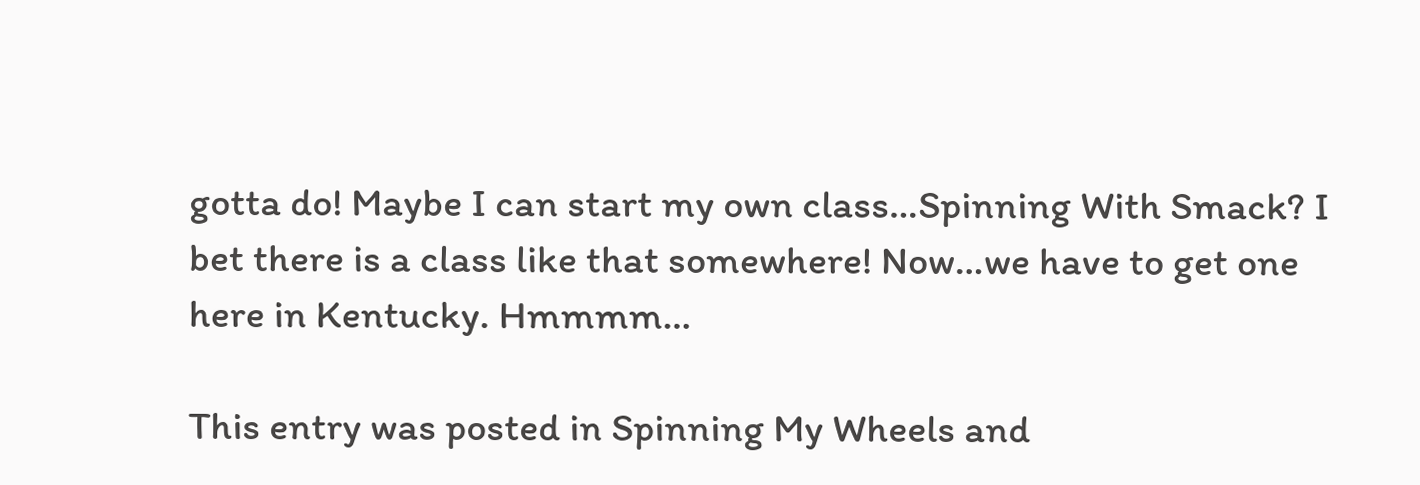gotta do! Maybe I can start my own class…Spinning With Smack? I bet there is a class like that somewhere! Now…we have to get one here in Kentucky. Hmmmm…

This entry was posted in Spinning My Wheels and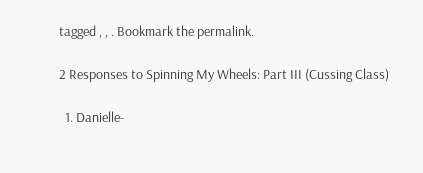tagged , , . Bookmark the permalink.

2 Responses to Spinning My Wheels: Part III (Cussing Class)

  1. Danielle-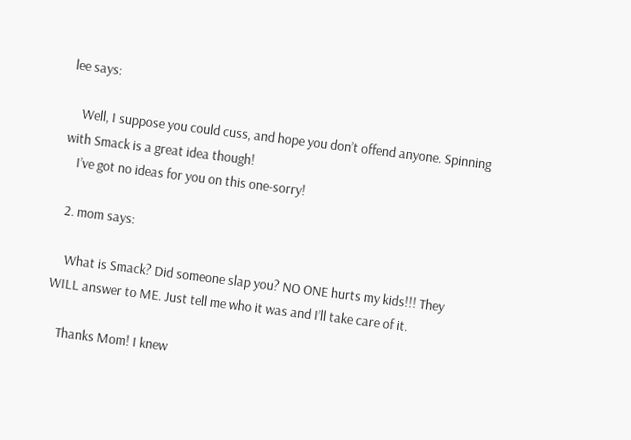lee says:

    Well, I suppose you could cuss, and hope you don’t offend anyone. Spinning with Smack is a great idea though!
    I’ve got no ideas for you on this one-sorry!

  2. mom says:

    What is Smack? Did someone slap you? NO ONE hurts my kids!!! They WILL answer to ME. Just tell me who it was and I’ll take care of it.

    Thanks Mom! I knew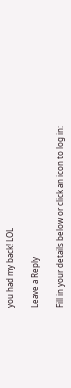you had my back! LOL

Leave a Reply

Fill in your details below or click an icon to log in: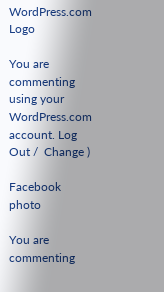WordPress.com Logo

You are commenting using your WordPress.com account. Log Out /  Change )

Facebook photo

You are commenting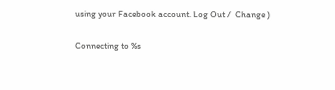using your Facebook account. Log Out /  Change )

Connecting to %s